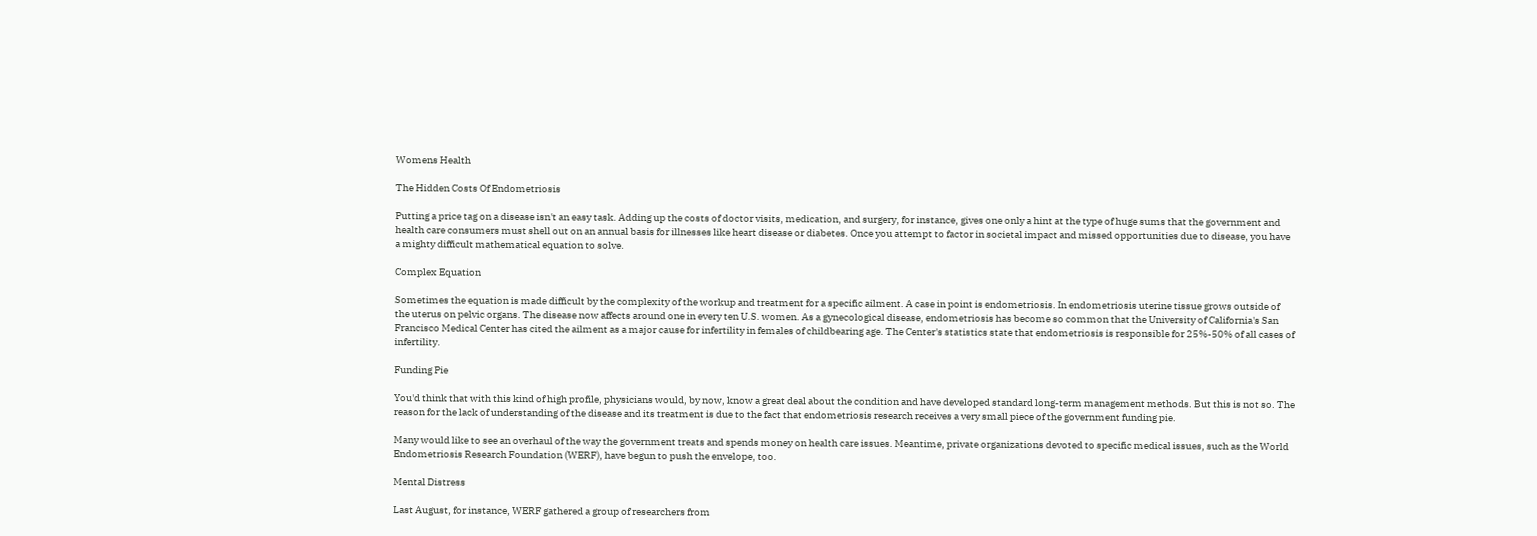Womens Health

The Hidden Costs Of Endometriosis

Putting a price tag on a disease isn't an easy task. Adding up the costs of doctor visits, medication, and surgery, for instance, gives one only a hint at the type of huge sums that the government and health care consumers must shell out on an annual basis for illnesses like heart disease or diabetes. Once you attempt to factor in societal impact and missed opportunities due to disease, you have a mighty difficult mathematical equation to solve.

Complex Equation

Sometimes the equation is made difficult by the complexity of the workup and treatment for a specific ailment. A case in point is endometriosis. In endometriosis uterine tissue grows outside of the uterus on pelvic organs. The disease now affects around one in every ten U.S. women. As a gynecological disease, endometriosis has become so common that the University of California's San Francisco Medical Center has cited the ailment as a major cause for infertility in females of childbearing age. The Center's statistics state that endometriosis is responsible for 25%-50% of all cases of infertility.

Funding Pie

You'd think that with this kind of high profile, physicians would, by now, know a great deal about the condition and have developed standard long-term management methods. But this is not so. The reason for the lack of understanding of the disease and its treatment is due to the fact that endometriosis research receives a very small piece of the government funding pie.

Many would like to see an overhaul of the way the government treats and spends money on health care issues. Meantime, private organizations devoted to specific medical issues, such as the World Endometriosis Research Foundation (WERF), have begun to push the envelope, too.

Mental Distress

Last August, for instance, WERF gathered a group of researchers from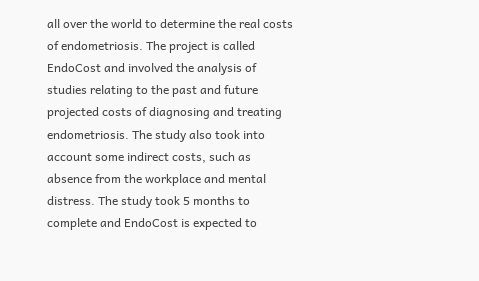all over the world to determine the real costs of endometriosis. The project is called EndoCost and involved the analysis of studies relating to the past and future projected costs of diagnosing and treating endometriosis. The study also took into account some indirect costs, such as absence from the workplace and mental distress. The study took 5 months to complete and EndoCost is expected to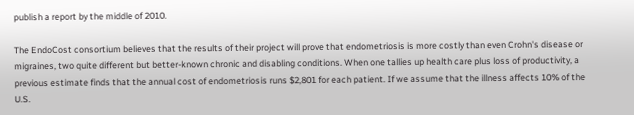publish a report by the middle of 2010.

The EndoCost consortium believes that the results of their project will prove that endometriosis is more costly than even Crohn's disease or migraines, two quite different but better-known chronic and disabling conditions. When one tallies up health care plus loss of productivity, a previous estimate finds that the annual cost of endometriosis runs $2,801 for each patient. If we assume that the illness affects 10% of the U.S.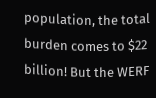population, the total burden comes to $22 billion! But the WERF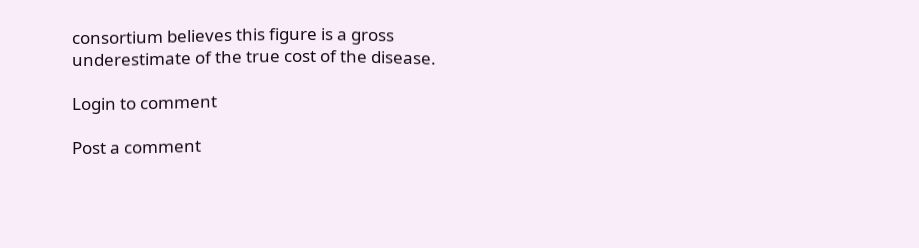consortium believes this figure is a gross underestimate of the true cost of the disease.

Login to comment

Post a comment